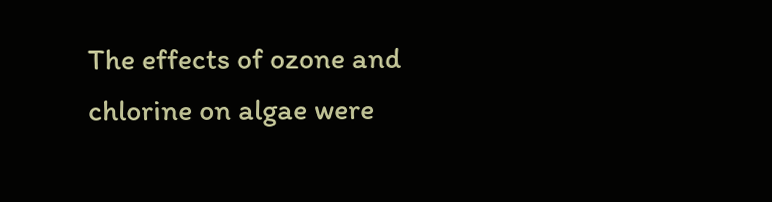The effects of ozone and chlorine on algae were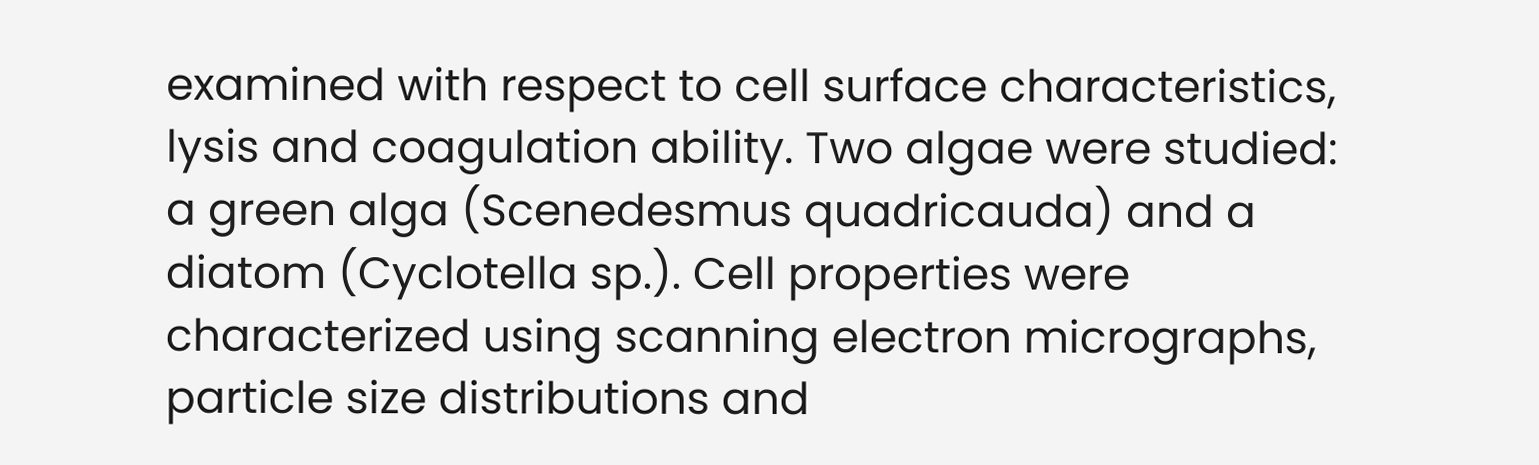examined with respect to cell surface characteristics, lysis and coagulation ability. Two algae were studied: a green alga (Scenedesmus quadricauda) and a diatom (Cyclotella sp.). Cell properties were characterized using scanning electron micrographs, particle size distributions and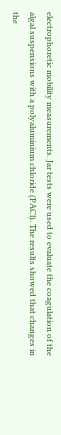electrophoretic mobility measurements. Jar tests were used to evaluate the coagulation of the algal suspensions with a polyaluminium chloride (PACl). The results showed that changes in the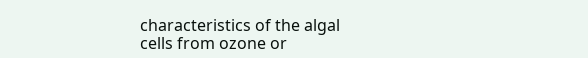characteristics of the algal cells from ozone or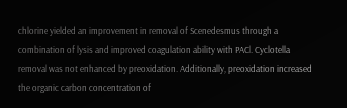chlorine yielded an improvement in removal of Scenedesmus through a combination of lysis and improved coagulation ability with PACl. Cyclotella removal was not enhanced by preoxidation. Additionally, preoxidation increased the organic carbon concentration of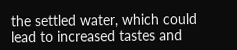the settled water, which could lead to increased tastes and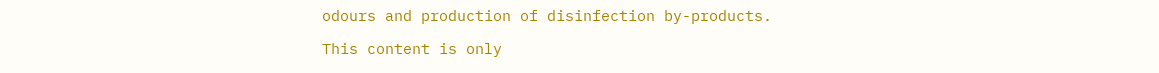odours and production of disinfection by-products.

This content is only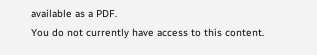available as a PDF.
You do not currently have access to this content.